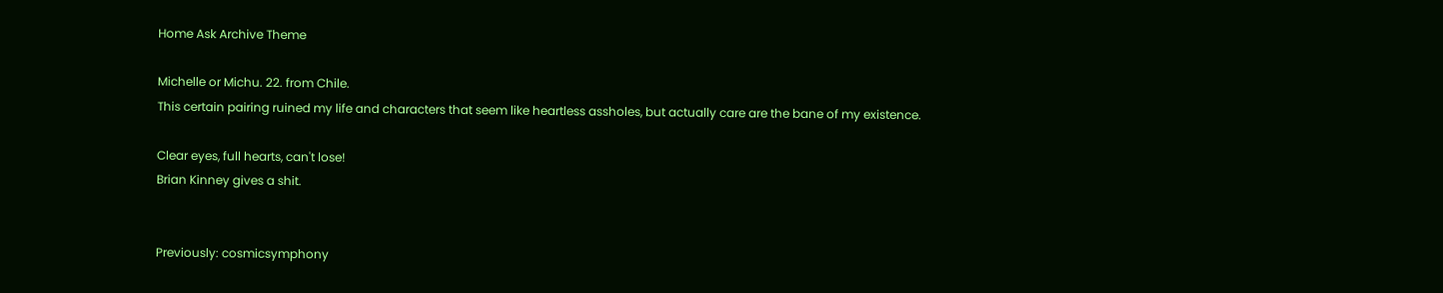Home Ask Archive Theme

Michelle or Michu. 22. from Chile.
This certain pairing ruined my life and characters that seem like heartless assholes, but actually care are the bane of my existence.

Clear eyes, full hearts, can't lose!
Brian Kinney gives a shit.


Previously: cosmicsymphony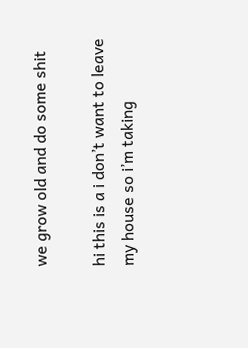we grow old and do some shit

hi this is a i don’t want to leave my house so i’m taking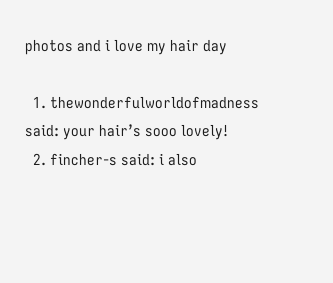photos and i love my hair day

  1. thewonderfulworldofmadness said: your hair’s sooo lovely!
  2. fincher-s said: i also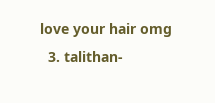love your hair omg
  3. talithan-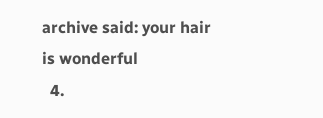archive said: your hair is wonderful
  4.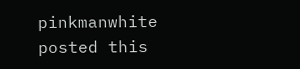pinkmanwhite posted this